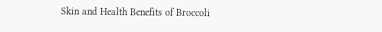Skin and Health Benefits of Broccoli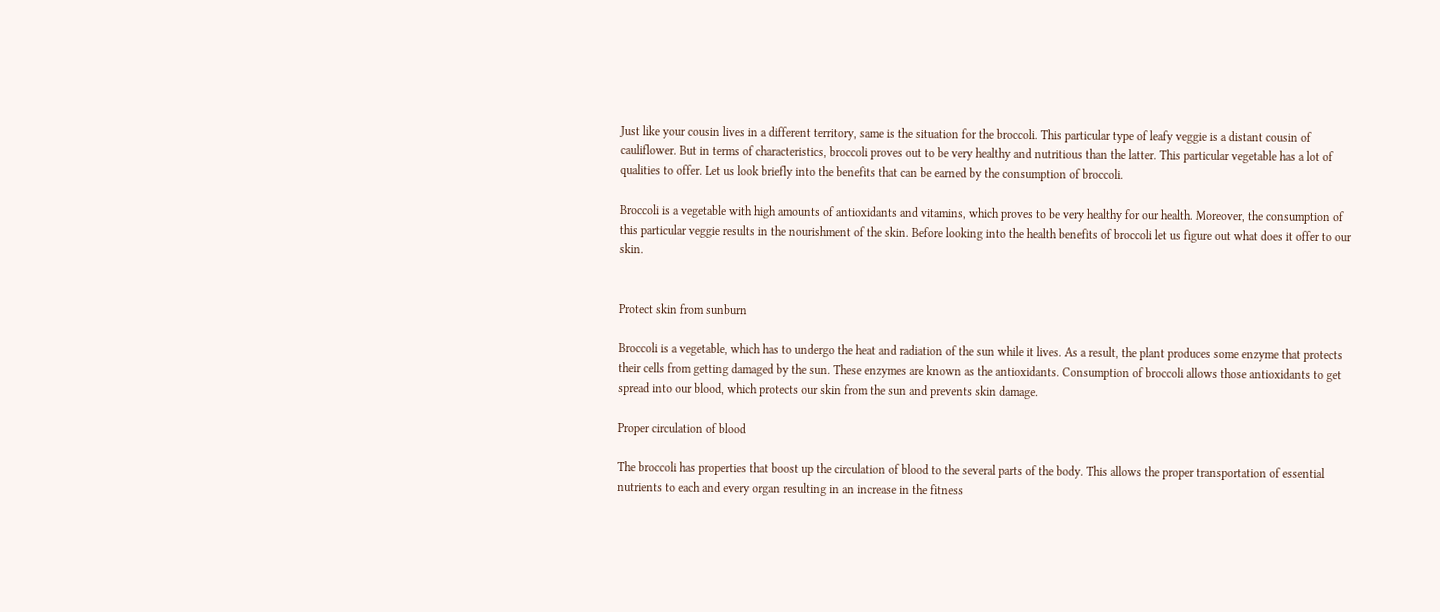Just like your cousin lives in a different territory, same is the situation for the broccoli. This particular type of leafy veggie is a distant cousin of cauliflower. But in terms of characteristics, broccoli proves out to be very healthy and nutritious than the latter. This particular vegetable has a lot of qualities to offer. Let us look briefly into the benefits that can be earned by the consumption of broccoli.

Broccoli is a vegetable with high amounts of antioxidants and vitamins, which proves to be very healthy for our health. Moreover, the consumption of this particular veggie results in the nourishment of the skin. Before looking into the health benefits of broccoli let us figure out what does it offer to our skin.


Protect skin from sunburn

Broccoli is a vegetable, which has to undergo the heat and radiation of the sun while it lives. As a result, the plant produces some enzyme that protects their cells from getting damaged by the sun. These enzymes are known as the antioxidants. Consumption of broccoli allows those antioxidants to get spread into our blood, which protects our skin from the sun and prevents skin damage.

Proper circulation of blood

The broccoli has properties that boost up the circulation of blood to the several parts of the body. This allows the proper transportation of essential nutrients to each and every organ resulting in an increase in the fitness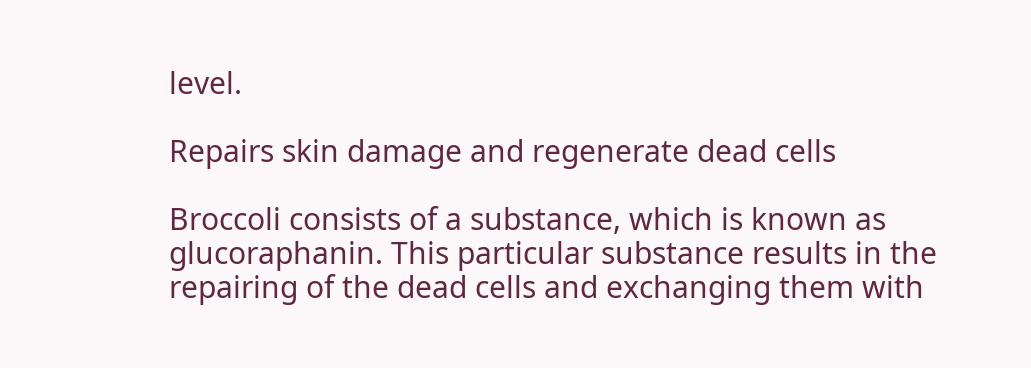level.

Repairs skin damage and regenerate dead cells

Broccoli consists of a substance, which is known as glucoraphanin. This particular substance results in the repairing of the dead cells and exchanging them with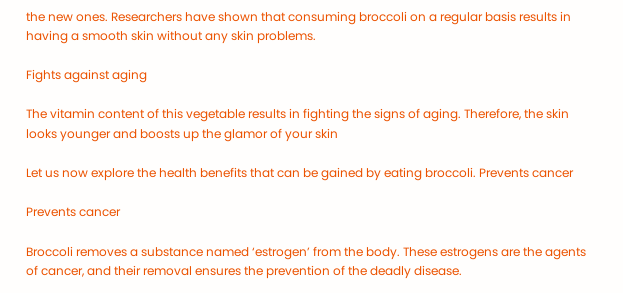the new ones. Researchers have shown that consuming broccoli on a regular basis results in having a smooth skin without any skin problems.

Fights against aging

The vitamin content of this vegetable results in fighting the signs of aging. Therefore, the skin looks younger and boosts up the glamor of your skin

Let us now explore the health benefits that can be gained by eating broccoli. Prevents cancer

Prevents cancer

Broccoli removes a substance named ‘estrogen’ from the body. These estrogens are the agents of cancer, and their removal ensures the prevention of the deadly disease.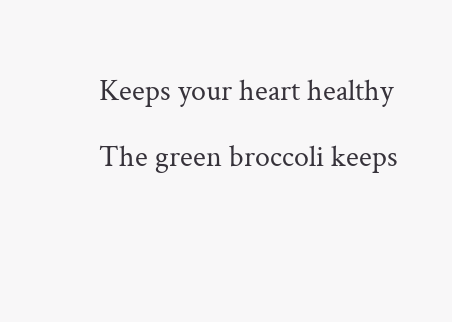Keeps your heart healthy

The green broccoli keeps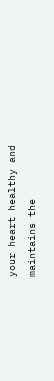your heart healthy and maintains the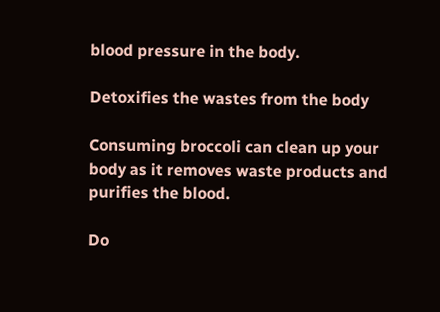blood pressure in the body.

Detoxifies the wastes from the body

Consuming broccoli can clean up your body as it removes waste products and purifies the blood.

Do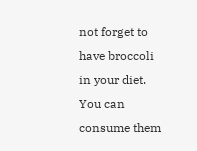not forget to have broccoli  in your diet. You can consume them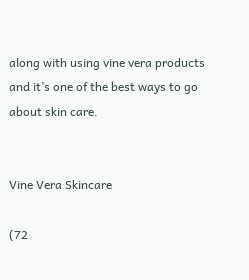along with using vine vera products and it’s one of the best ways to go about skin care.


Vine Vera Skincare

(72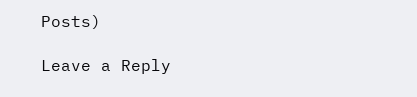Posts)

Leave a Reply